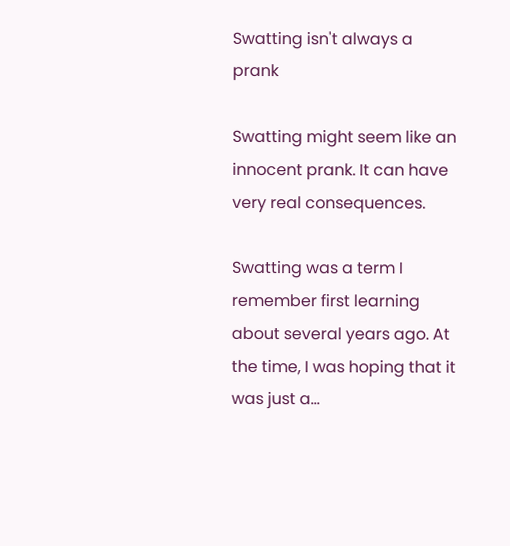Swatting isn't always a prank

Swatting might seem like an innocent prank. It can have very real consequences.

Swatting was a term I remember first learning about several years ago. At the time, I was hoping that it was just a…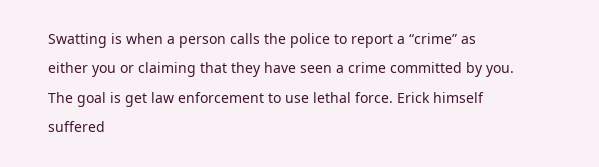Swatting is when a person calls the police to report a “crime” as either you or claiming that they have seen a crime committed by you. The goal is get law enforcement to use lethal force. Erick himself suffered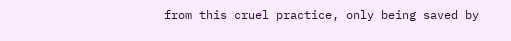from this cruel practice, only being saved by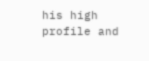his high profile and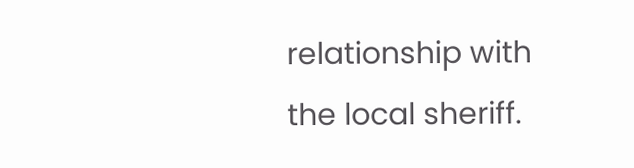relationship with the local sheriff.